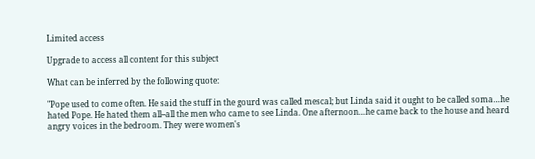Limited access

Upgrade to access all content for this subject

What can be inferred by the following quote:

"Pope used to come often. He said the stuff in the gourd was called mescal; but Linda said it ought to be called soma…he hated Pope. He hated them all--all the men who came to see Linda. One afternoon…he came back to the house and heard angry voices in the bedroom. They were women's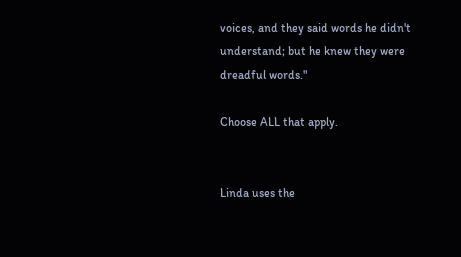voices, and they said words he didn't understand; but he knew they were dreadful words."

Choose ALL that apply.


Linda uses the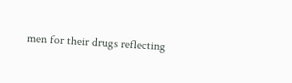men for their drugs reflecting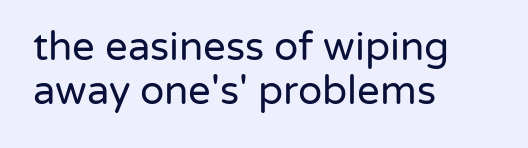the easiness of wiping away one's' problems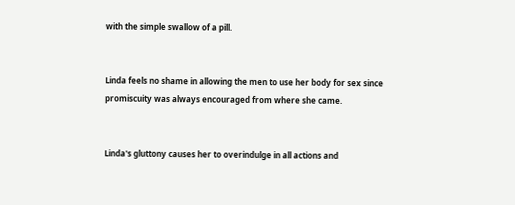with the simple swallow of a pill.


Linda feels no shame in allowing the men to use her body for sex since promiscuity was always encouraged from where she came.


Linda's gluttony causes her to overindulge in all actions and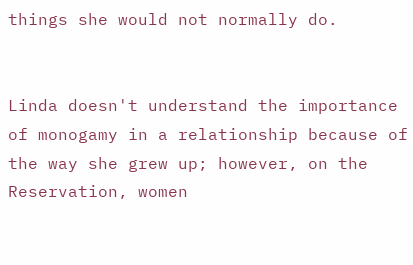things she would not normally do.


Linda doesn't understand the importance of monogamy in a relationship because of the way she grew up; however, on the Reservation, women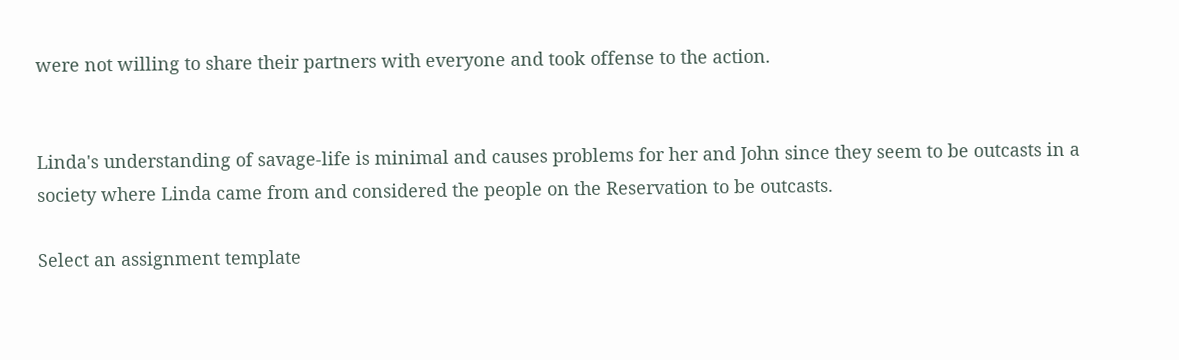were not willing to share their partners with everyone and took offense to the action.


Linda's understanding of savage-life is minimal and causes problems for her and John since they seem to be outcasts in a society where Linda came from and considered the people on the Reservation to be outcasts.

Select an assignment template